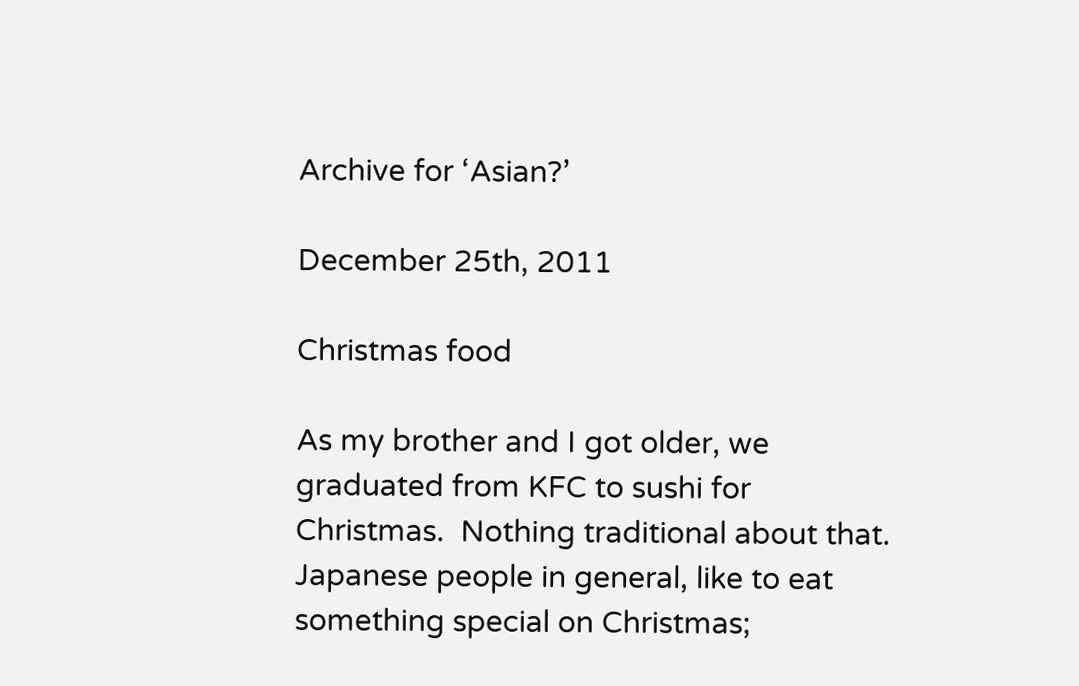Archive for ‘Asian?’

December 25th, 2011

Christmas food

As my brother and I got older, we graduated from KFC to sushi for Christmas.  Nothing traditional about that.  Japanese people in general, like to eat something special on Christmas;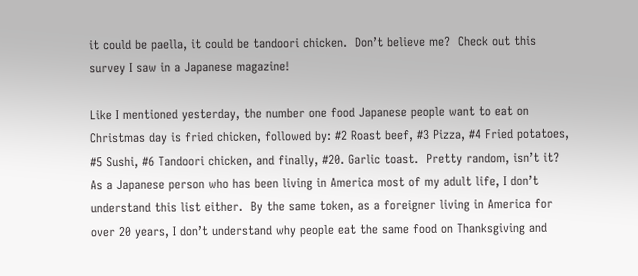it could be paella, it could be tandoori chicken.  Don’t believe me?  Check out this survey I saw in a Japanese magazine!

Like I mentioned yesterday, the number one food Japanese people want to eat on Christmas day is fried chicken, followed by: #2 Roast beef, #3 Pizza, #4 Fried potatoes, #5 Sushi, #6 Tandoori chicken, and finally, #20. Garlic toast.  Pretty random, isn’t it?  As a Japanese person who has been living in America most of my adult life, I don’t understand this list either.  By the same token, as a foreigner living in America for over 20 years, I don’t understand why people eat the same food on Thanksgiving and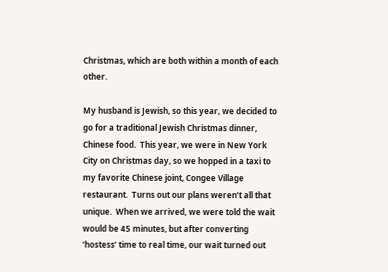Christmas, which are both within a month of each other.

My husband is Jewish, so this year, we decided to go for a traditional Jewish Christmas dinner, Chinese food.  This year, we were in New York City on Christmas day, so we hopped in a taxi to my favorite Chinese joint, Congee Village restaurant.  Turns out our plans weren’t all that unique.  When we arrived, we were told the wait would be 45 minutes, but after converting ‘hostess’ time to real time, our wait turned out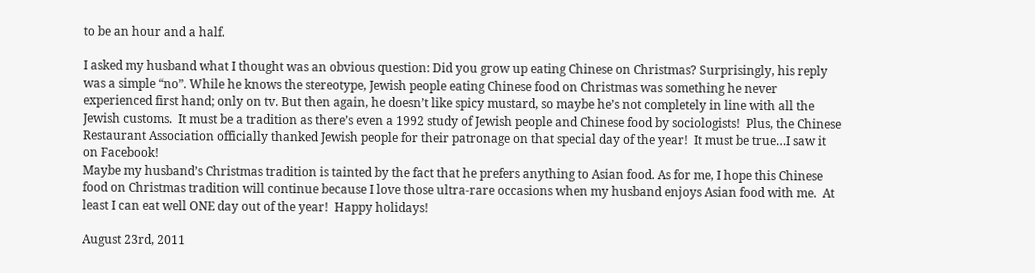to be an hour and a half.

I asked my husband what I thought was an obvious question: Did you grow up eating Chinese on Christmas? Surprisingly, his reply was a simple “no”. While he knows the stereotype, Jewish people eating Chinese food on Christmas was something he never experienced first hand; only on tv. But then again, he doesn’t like spicy mustard, so maybe he’s not completely in line with all the Jewish customs.  It must be a tradition as there’s even a 1992 study of Jewish people and Chinese food by sociologists!  Plus, the Chinese Restaurant Association officially thanked Jewish people for their patronage on that special day of the year!  It must be true…I saw it on Facebook!
Maybe my husband’s Christmas tradition is tainted by the fact that he prefers anything to Asian food. As for me, I hope this Chinese food on Christmas tradition will continue because I love those ultra-rare occasions when my husband enjoys Asian food with me.  At least I can eat well ONE day out of the year!  Happy holidays!

August 23rd, 2011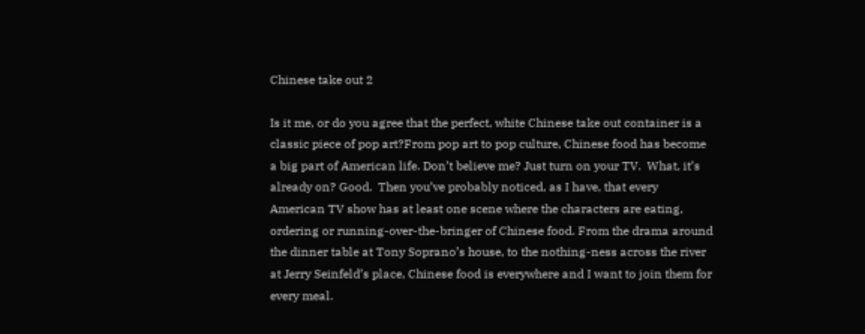Chinese take out 2

Is it me, or do you agree that the perfect, white Chinese take out container is a classic piece of pop art?From pop art to pop culture, Chinese food has become a big part of American life. Don’t believe me? Just turn on your TV.  What, it’s already on? Good.  Then you’ve probably noticed, as I have, that every American TV show has at least one scene where the characters are eating, ordering or running-over-the-bringer of Chinese food. From the drama around the dinner table at Tony Soprano’s house, to the nothing-ness across the river at Jerry Seinfeld’s place, Chinese food is everywhere and I want to join them for every meal.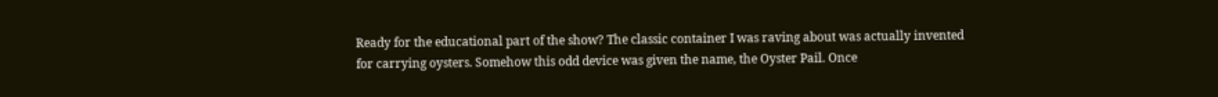Ready for the educational part of the show? The classic container I was raving about was actually invented for carrying oysters. Somehow this odd device was given the name, the Oyster Pail. Once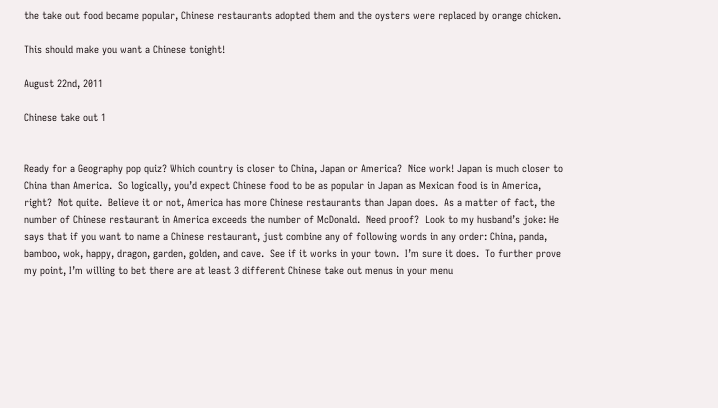the take out food became popular, Chinese restaurants adopted them and the oysters were replaced by orange chicken.

This should make you want a Chinese tonight!

August 22nd, 2011

Chinese take out 1


Ready for a Geography pop quiz? Which country is closer to China, Japan or America?  Nice work! Japan is much closer to China than America.  So logically, you’d expect Chinese food to be as popular in Japan as Mexican food is in America, right?  Not quite.  Believe it or not, America has more Chinese restaurants than Japan does.  As a matter of fact, the number of Chinese restaurant in America exceeds the number of McDonald.  Need proof?  Look to my husband’s joke: He says that if you want to name a Chinese restaurant, just combine any of following words in any order: China, panda, bamboo, wok, happy, dragon, garden, golden, and cave.  See if it works in your town.  I’m sure it does.  To further prove my point, I’m willing to bet there are at least 3 different Chinese take out menus in your menu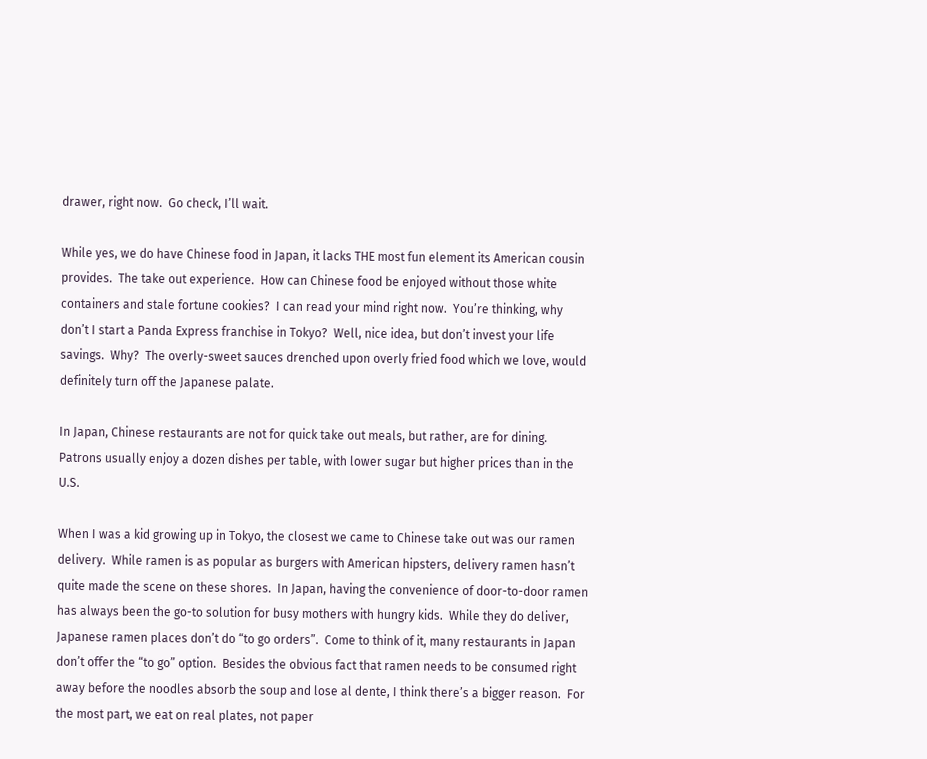drawer, right now.  Go check, I’ll wait.

While yes, we do have Chinese food in Japan, it lacks THE most fun element its American cousin provides.  The take out experience.  How can Chinese food be enjoyed without those white containers and stale fortune cookies?  I can read your mind right now.  You’re thinking, why don’t I start a Panda Express franchise in Tokyo?  Well, nice idea, but don’t invest your life savings.  Why?  The overly-sweet sauces drenched upon overly fried food which we love, would definitely turn off the Japanese palate.

In Japan, Chinese restaurants are not for quick take out meals, but rather, are for dining.  Patrons usually enjoy a dozen dishes per table, with lower sugar but higher prices than in the U.S.

When I was a kid growing up in Tokyo, the closest we came to Chinese take out was our ramen delivery.  While ramen is as popular as burgers with American hipsters, delivery ramen hasn’t quite made the scene on these shores.  In Japan, having the convenience of door-to-door ramen has always been the go-to solution for busy mothers with hungry kids.  While they do deliver, Japanese ramen places don’t do “to go orders”.  Come to think of it, many restaurants in Japan don’t offer the “to go” option.  Besides the obvious fact that ramen needs to be consumed right away before the noodles absorb the soup and lose al dente, I think there’s a bigger reason.  For the most part, we eat on real plates, not paper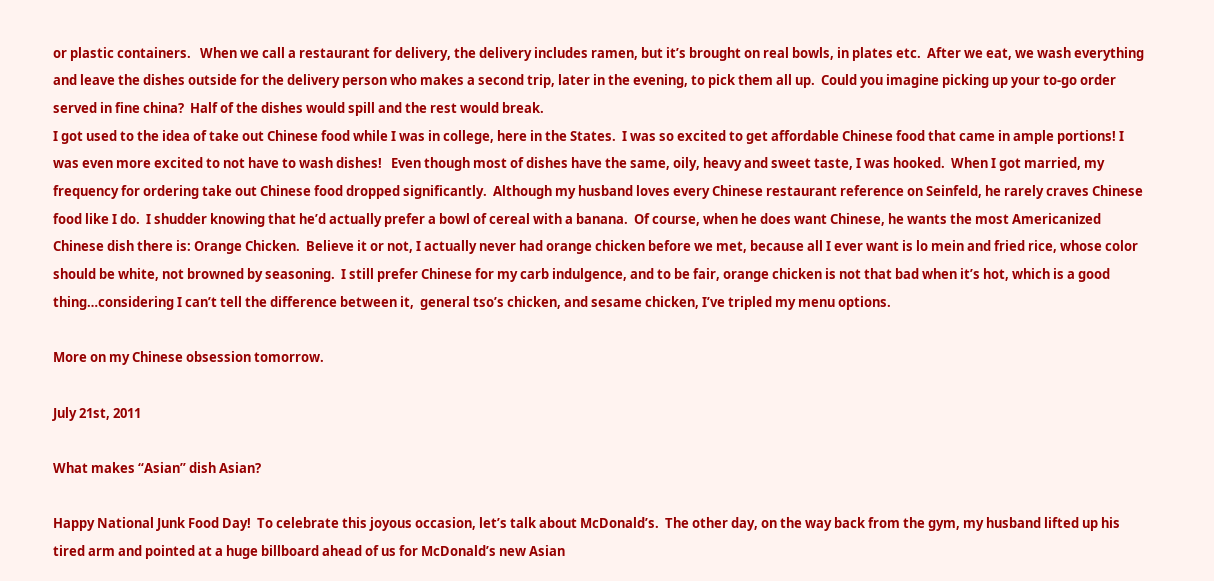or plastic containers.   When we call a restaurant for delivery, the delivery includes ramen, but it’s brought on real bowls, in plates etc.  After we eat, we wash everything and leave the dishes outside for the delivery person who makes a second trip, later in the evening, to pick them all up.  Could you imagine picking up your to-go order served in fine china?  Half of the dishes would spill and the rest would break.
I got used to the idea of take out Chinese food while I was in college, here in the States.  I was so excited to get affordable Chinese food that came in ample portions! I was even more excited to not have to wash dishes!   Even though most of dishes have the same, oily, heavy and sweet taste, I was hooked.  When I got married, my frequency for ordering take out Chinese food dropped significantly.  Although my husband loves every Chinese restaurant reference on Seinfeld, he rarely craves Chinese food like I do.  I shudder knowing that he’d actually prefer a bowl of cereal with a banana.  Of course, when he does want Chinese, he wants the most Americanized Chinese dish there is: Orange Chicken.  Believe it or not, I actually never had orange chicken before we met, because all I ever want is lo mein and fried rice, whose color should be white, not browned by seasoning.  I still prefer Chinese for my carb indulgence, and to be fair, orange chicken is not that bad when it’s hot, which is a good thing…considering I can’t tell the difference between it,  general tso’s chicken, and sesame chicken, I’ve tripled my menu options.

More on my Chinese obsession tomorrow.

July 21st, 2011

What makes “Asian” dish Asian?

Happy National Junk Food Day!  To celebrate this joyous occasion, let’s talk about McDonald’s.  The other day, on the way back from the gym, my husband lifted up his tired arm and pointed at a huge billboard ahead of us for McDonald’s new Asian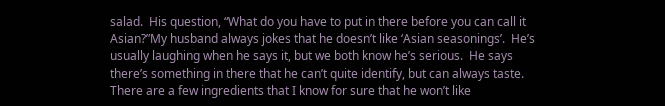salad.  His question, “What do you have to put in there before you can call it Asian?”My husband always jokes that he doesn’t like ‘Asian seasonings’.  He’s usually laughing when he says it, but we both know he’s serious.  He says there’s something in there that he can’t quite identify, but can always taste.  There are a few ingredients that I know for sure that he won’t like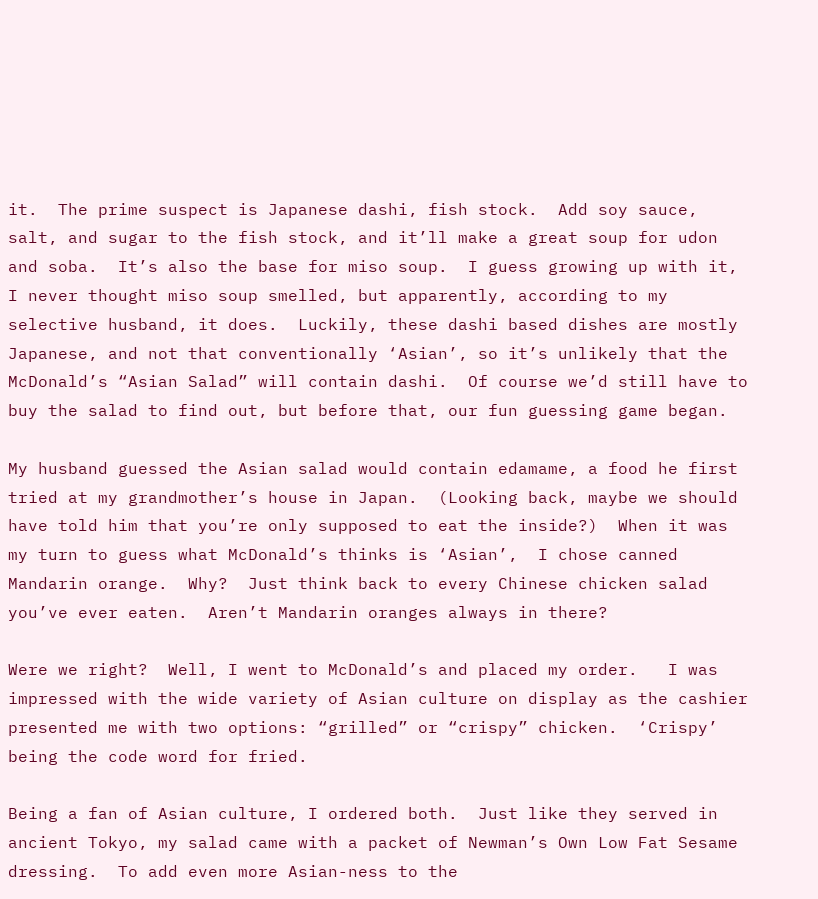it.  The prime suspect is Japanese dashi, fish stock.  Add soy sauce, salt, and sugar to the fish stock, and it’ll make a great soup for udon and soba.  It’s also the base for miso soup.  I guess growing up with it, I never thought miso soup smelled, but apparently, according to my selective husband, it does.  Luckily, these dashi based dishes are mostly Japanese, and not that conventionally ‘Asian’, so it’s unlikely that the McDonald’s “Asian Salad” will contain dashi.  Of course we’d still have to buy the salad to find out, but before that, our fun guessing game began.

My husband guessed the Asian salad would contain edamame, a food he first tried at my grandmother’s house in Japan.  (Looking back, maybe we should have told him that you’re only supposed to eat the inside?)  When it was my turn to guess what McDonald’s thinks is ‘Asian’,  I chose canned Mandarin orange.  Why?  Just think back to every Chinese chicken salad you’ve ever eaten.  Aren’t Mandarin oranges always in there?

Were we right?  Well, I went to McDonald’s and placed my order.   I was impressed with the wide variety of Asian culture on display as the cashier presented me with two options: “grilled” or “crispy” chicken.  ‘Crispy’ being the code word for fried.

Being a fan of Asian culture, I ordered both.  Just like they served in ancient Tokyo, my salad came with a packet of Newman’s Own Low Fat Sesame dressing.  To add even more Asian-ness to the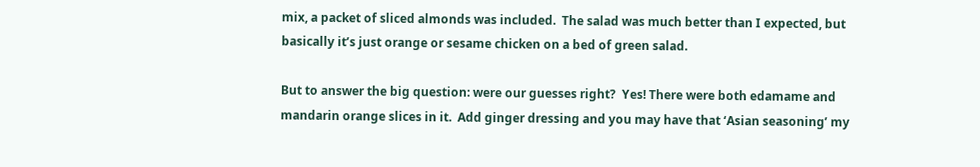mix, a packet of sliced almonds was included.  The salad was much better than I expected, but basically it’s just orange or sesame chicken on a bed of green salad.

But to answer the big question: were our guesses right?  Yes! There were both edamame and mandarin orange slices in it.  Add ginger dressing and you may have that ‘Asian seasoning’ my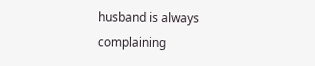husband is always complaining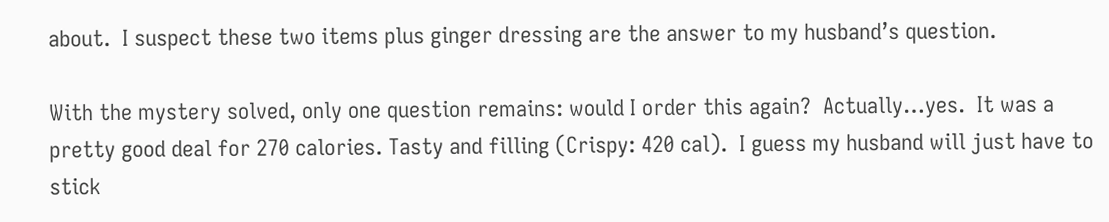about.  I suspect these two items plus ginger dressing are the answer to my husband’s question.

With the mystery solved, only one question remains: would I order this again?  Actually…yes.  It was a pretty good deal for 270 calories. Tasty and filling (Crispy: 420 cal).  I guess my husband will just have to stick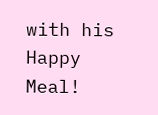with his Happy Meal!